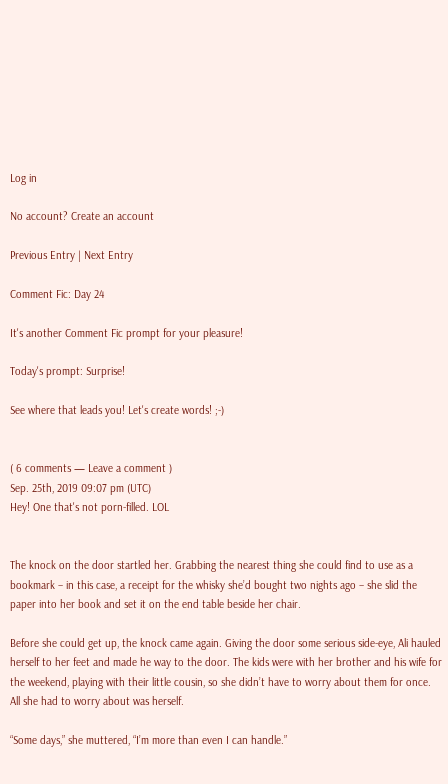Log in

No account? Create an account

Previous Entry | Next Entry

Comment Fic: Day 24

It's another Comment Fic prompt for your pleasure!

Today's prompt: Surprise!

See where that leads you! Let's create words! ;-)


( 6 comments — Leave a comment )
Sep. 25th, 2019 09:07 pm (UTC)
Hey! One that's not porn-filled. LOL


The knock on the door startled her. Grabbing the nearest thing she could find to use as a bookmark – in this case, a receipt for the whisky she’d bought two nights ago – she slid the paper into her book and set it on the end table beside her chair.

Before she could get up, the knock came again. Giving the door some serious side-eye, Ali hauled herself to her feet and made he way to the door. The kids were with her brother and his wife for the weekend, playing with their little cousin, so she didn’t have to worry about them for once. All she had to worry about was herself.

“Some days,” she muttered, “I’m more than even I can handle.”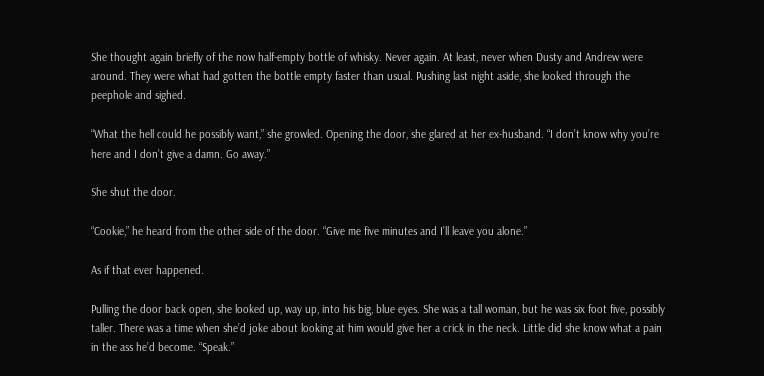She thought again briefly of the now half-empty bottle of whisky. Never again. At least, never when Dusty and Andrew were around. They were what had gotten the bottle empty faster than usual. Pushing last night aside, she looked through the peephole and sighed.

“What the hell could he possibly want,” she growled. Opening the door, she glared at her ex-husband. “I don’t know why you’re here and I don’t give a damn. Go away.”

She shut the door.

“Cookie,” he heard from the other side of the door. “Give me five minutes and I’ll leave you alone.”

As if that ever happened.

Pulling the door back open, she looked up, way up, into his big, blue eyes. She was a tall woman, but he was six foot five, possibly taller. There was a time when she’d joke about looking at him would give her a crick in the neck. Little did she know what a pain in the ass he’d become. “Speak.”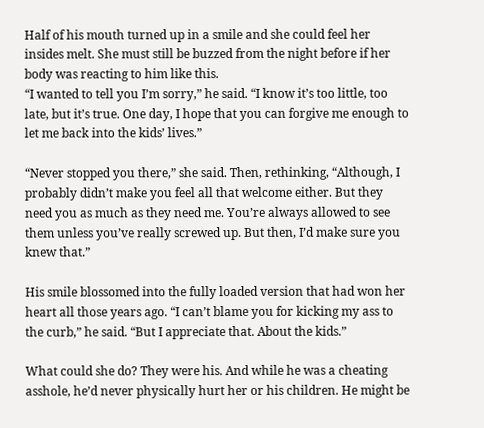Half of his mouth turned up in a smile and she could feel her insides melt. She must still be buzzed from the night before if her body was reacting to him like this.
“I wanted to tell you I’m sorry,” he said. “I know it’s too little, too late, but it’s true. One day, I hope that you can forgive me enough to let me back into the kids’ lives.”

“Never stopped you there,” she said. Then, rethinking, “Although, I probably didn’t make you feel all that welcome either. But they need you as much as they need me. You’re always allowed to see them unless you’ve really screwed up. But then, I’d make sure you knew that.”

His smile blossomed into the fully loaded version that had won her heart all those years ago. “I can’t blame you for kicking my ass to the curb,” he said. “But I appreciate that. About the kids.”

What could she do? They were his. And while he was a cheating asshole, he’d never physically hurt her or his children. He might be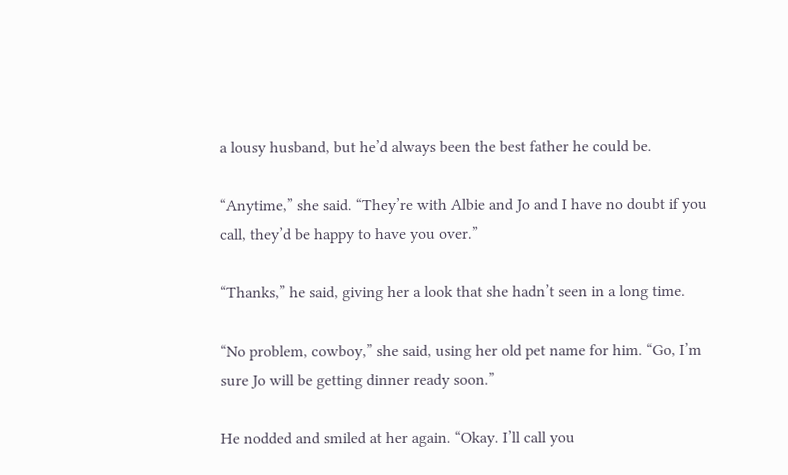a lousy husband, but he’d always been the best father he could be.

“Anytime,” she said. “They’re with Albie and Jo and I have no doubt if you call, they’d be happy to have you over.”

“Thanks,” he said, giving her a look that she hadn’t seen in a long time.

“No problem, cowboy,” she said, using her old pet name for him. “Go, I’m sure Jo will be getting dinner ready soon.”

He nodded and smiled at her again. “Okay. I’ll call you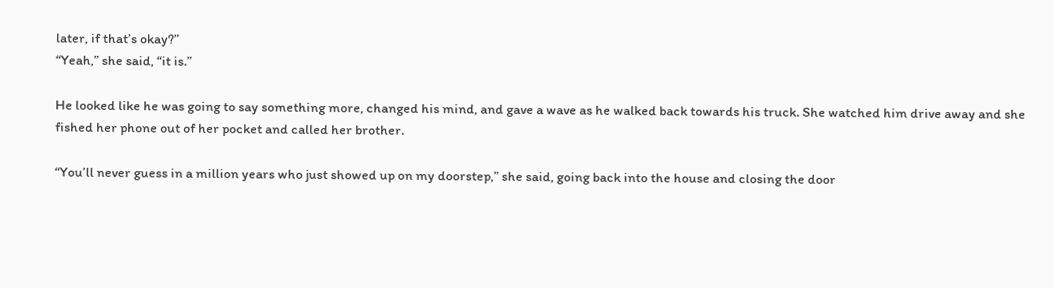later, if that’s okay?”
“Yeah,” she said, “it is.”

He looked like he was going to say something more, changed his mind, and gave a wave as he walked back towards his truck. She watched him drive away and she fished her phone out of her pocket and called her brother.

“You’ll never guess in a million years who just showed up on my doorstep,” she said, going back into the house and closing the door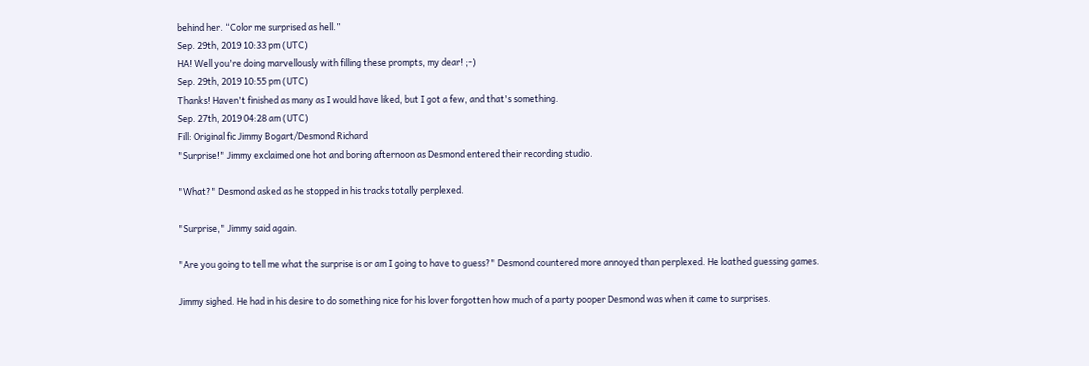behind her. “Color me surprised as hell.”
Sep. 29th, 2019 10:33 pm (UTC)
HA! Well you're doing marvellously with filling these prompts, my dear! ;-)
Sep. 29th, 2019 10:55 pm (UTC)
Thanks! Haven't finished as many as I would have liked, but I got a few, and that's something.
Sep. 27th, 2019 04:28 am (UTC)
Fill: Original fic Jimmy Bogart/Desmond Richard
"Surprise!" Jimmy exclaimed one hot and boring afternoon as Desmond entered their recording studio.

"What?" Desmond asked as he stopped in his tracks totally perplexed.

"Surprise," Jimmy said again.

"Are you going to tell me what the surprise is or am I going to have to guess?" Desmond countered more annoyed than perplexed. He loathed guessing games.

Jimmy sighed. He had in his desire to do something nice for his lover forgotten how much of a party pooper Desmond was when it came to surprises.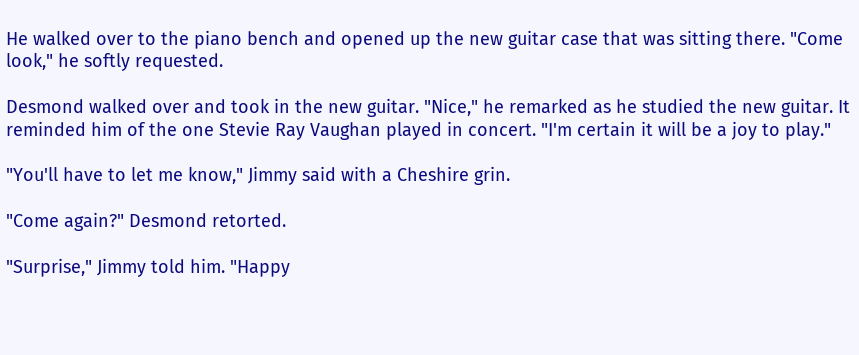He walked over to the piano bench and opened up the new guitar case that was sitting there. "Come look," he softly requested.

Desmond walked over and took in the new guitar. "Nice," he remarked as he studied the new guitar. It reminded him of the one Stevie Ray Vaughan played in concert. "I'm certain it will be a joy to play."

"You'll have to let me know," Jimmy said with a Cheshire grin.

"Come again?" Desmond retorted.

"Surprise," Jimmy told him. "Happy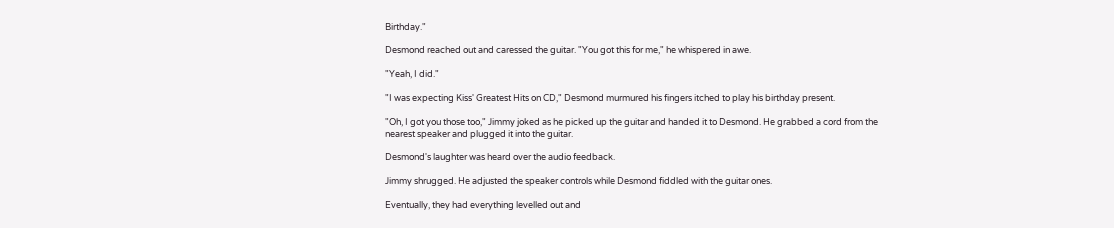Birthday."

Desmond reached out and caressed the guitar. "You got this for me," he whispered in awe.

"Yeah, I did."

"I was expecting Kiss' Greatest Hits on CD," Desmond murmured his fingers itched to play his birthday present.

"Oh, I got you those too," Jimmy joked as he picked up the guitar and handed it to Desmond. He grabbed a cord from the nearest speaker and plugged it into the guitar.

Desmond's laughter was heard over the audio feedback.

Jimmy shrugged. He adjusted the speaker controls while Desmond fiddled with the guitar ones.

Eventually, they had everything levelled out and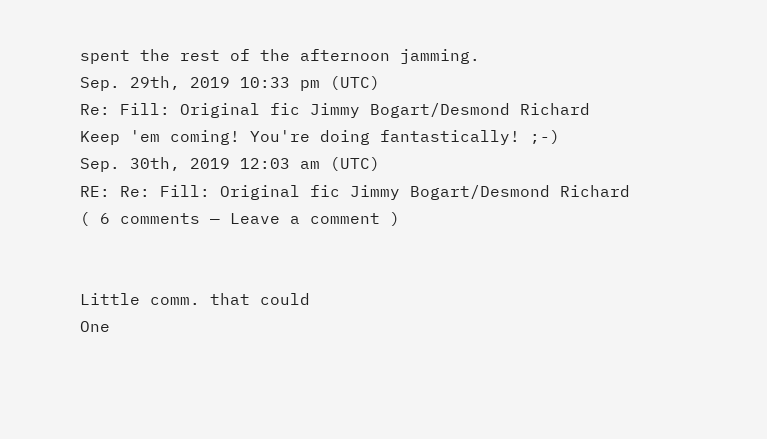spent the rest of the afternoon jamming.
Sep. 29th, 2019 10:33 pm (UTC)
Re: Fill: Original fic Jimmy Bogart/Desmond Richard
Keep 'em coming! You're doing fantastically! ;-)
Sep. 30th, 2019 12:03 am (UTC)
RE: Re: Fill: Original fic Jimmy Bogart/Desmond Richard
( 6 comments — Leave a comment )


Little comm. that could
One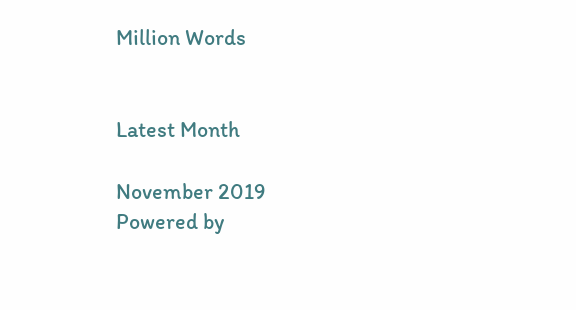Million Words


Latest Month

November 2019
Powered by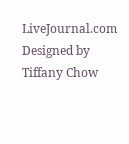LiveJournal.com
Designed by Tiffany Chow